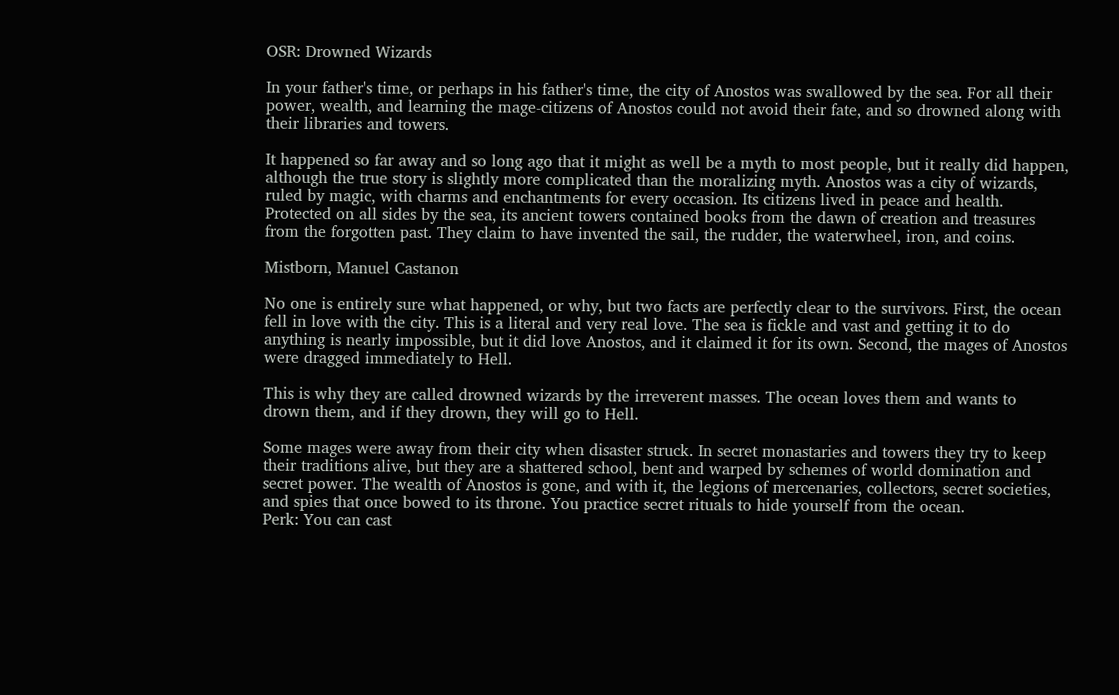OSR: Drowned Wizards

In your father's time, or perhaps in his father's time, the city of Anostos was swallowed by the sea. For all their power, wealth, and learning the mage-citizens of Anostos could not avoid their fate, and so drowned along with their libraries and towers.

It happened so far away and so long ago that it might as well be a myth to most people, but it really did happen, although the true story is slightly more complicated than the moralizing myth. Anostos was a city of wizards, ruled by magic, with charms and enchantments for every occasion. Its citizens lived in peace and health. Protected on all sides by the sea, its ancient towers contained books from the dawn of creation and treasures from the forgotten past. They claim to have invented the sail, the rudder, the waterwheel, iron, and coins.

Mistborn, Manuel Castanon

No one is entirely sure what happened, or why, but two facts are perfectly clear to the survivors. First, the ocean fell in love with the city. This is a literal and very real love. The sea is fickle and vast and getting it to do anything is nearly impossible, but it did love Anostos, and it claimed it for its own. Second, the mages of Anostos were dragged immediately to Hell.

This is why they are called drowned wizards by the irreverent masses. The ocean loves them and wants to drown them, and if they drown, they will go to Hell.

Some mages were away from their city when disaster struck. In secret monastaries and towers they try to keep their traditions alive, but they are a shattered school, bent and warped by schemes of world domination and secret power. The wealth of Anostos is gone, and with it, the legions of mercenaries, collectors, secret societies, and spies that once bowed to its throne. You practice secret rituals to hide yourself from the ocean.
Perk: You can cast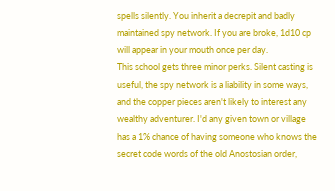spells silently. You inherit a decrepit and badly maintained spy network. If you are broke, 1d10 cp will appear in your mouth once per day.
This school gets three minor perks. Silent casting is useful, the spy network is a liability in some ways, and the copper pieces aren't likely to interest any wealthy adventurer. I'd any given town or village has a 1% chance of having someone who knows the secret code words of the old Anostosian order,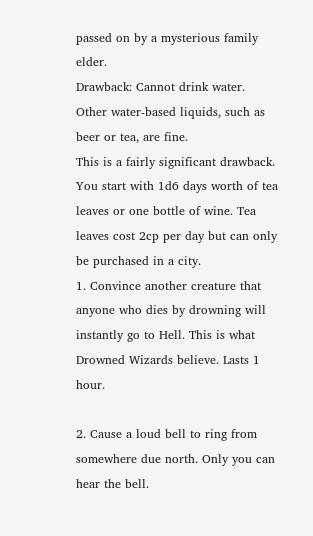passed on by a mysterious family elder.
Drawback: Cannot drink water. Other water-based liquids, such as beer or tea, are fine.
This is a fairly significant drawback. You start with 1d6 days worth of tea leaves or one bottle of wine. Tea leaves cost 2cp per day but can only be purchased in a city.
1. Convince another creature that anyone who dies by drowning will instantly go to Hell. This is what Drowned Wizards believe. Lasts 1 hour.

2. Cause a loud bell to ring from somewhere due north. Only you can hear the bell.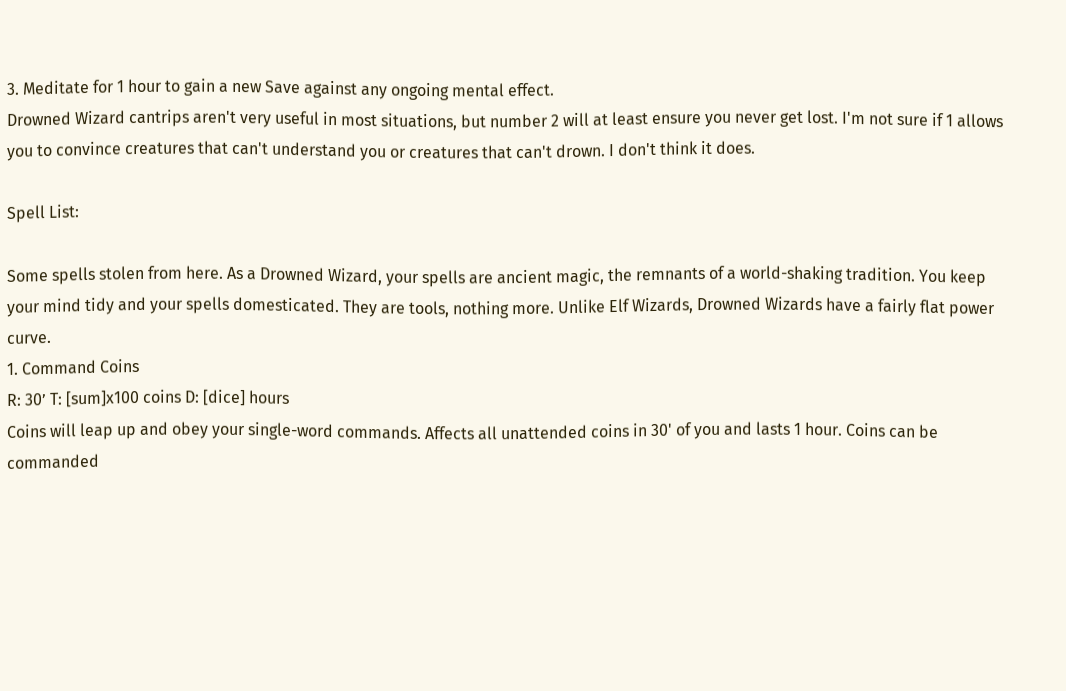3. Meditate for 1 hour to gain a new Save against any ongoing mental effect.
Drowned Wizard cantrips aren't very useful in most situations, but number 2 will at least ensure you never get lost. I'm not sure if 1 allows you to convince creatures that can't understand you or creatures that can't drown. I don't think it does.

Spell List:

Some spells stolen from here. As a Drowned Wizard, your spells are ancient magic, the remnants of a world-shaking tradition. You keep your mind tidy and your spells domesticated. They are tools, nothing more. Unlike Elf Wizards, Drowned Wizards have a fairly flat power curve.
1. Command Coins
R: 30’ T: [sum]x100 coins D: [dice] hours
Coins will leap up and obey your single-word commands. Affects all unattended coins in 30' of you and lasts 1 hour. Coins can be commanded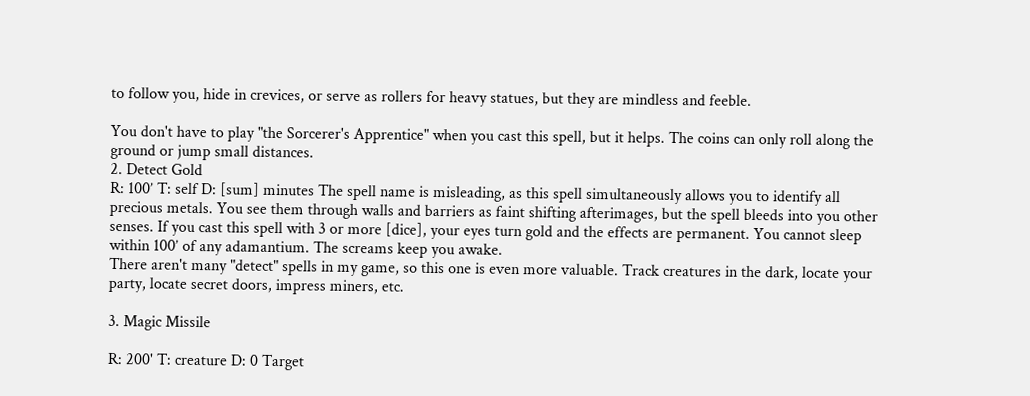to follow you, hide in crevices, or serve as rollers for heavy statues, but they are mindless and feeble.

You don't have to play "the Sorcerer's Apprentice" when you cast this spell, but it helps. The coins can only roll along the ground or jump small distances.
2. Detect Gold
R: 100’ T: self D: [sum] minutes The spell name is misleading, as this spell simultaneously allows you to identify all precious metals. You see them through walls and barriers as faint shifting afterimages, but the spell bleeds into you other senses. If you cast this spell with 3 or more [dice], your eyes turn gold and the effects are permanent. You cannot sleep within 100’ of any adamantium. The screams keep you awake.
There aren't many "detect" spells in my game, so this one is even more valuable. Track creatures in the dark, locate your party, locate secret doors, impress miners, etc.

3. Magic Missile

R: 200' T: creature D: 0 Target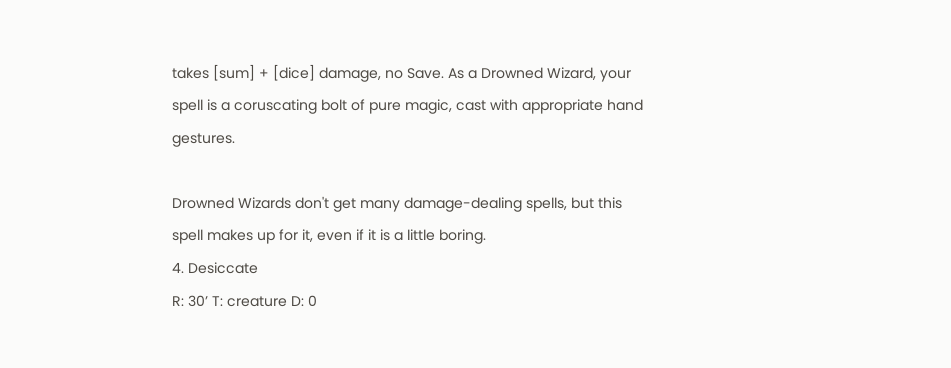takes [sum] + [dice] damage, no Save. As a Drowned Wizard, your spell is a coruscating bolt of pure magic, cast with appropriate hand gestures.

Drowned Wizards don't get many damage-dealing spells, but this spell makes up for it, even if it is a little boring.
4. Desiccate
R: 30’ T: creature D: 0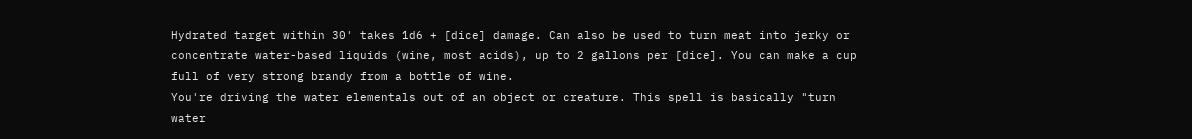Hydrated target within 30' takes 1d6 + [dice] damage. Can also be used to turn meat into jerky or concentrate water-based liquids (wine, most acids), up to 2 gallons per [dice]. You can make a cup full of very strong brandy from a bottle of wine.
You're driving the water elementals out of an object or creature. This spell is basically "turn water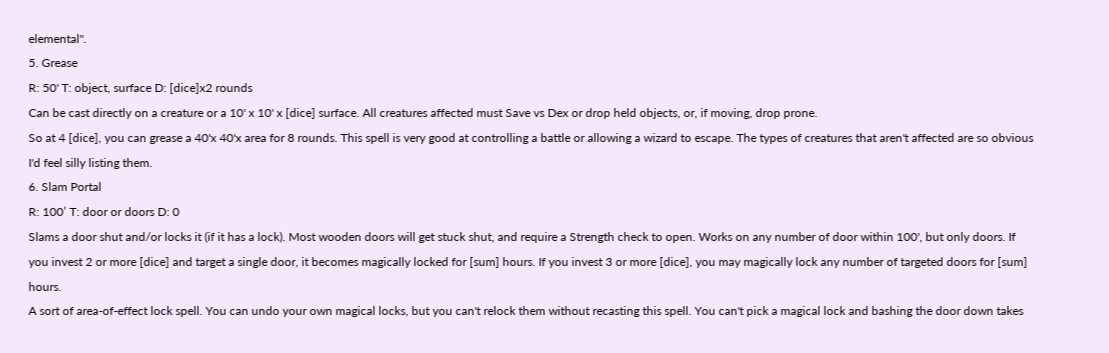elemental".
5. Grease
R: 50' T: object, surface D: [dice]x2 rounds
Can be cast directly on a creature or a 10' x 10' x [dice] surface. All creatures affected must Save vs Dex or drop held objects, or, if moving, drop prone.
So at 4 [dice], you can grease a 40'x 40'x area for 8 rounds. This spell is very good at controlling a battle or allowing a wizard to escape. The types of creatures that aren't affected are so obvious I'd feel silly listing them.
6. Slam Portal
R: 100’ T: door or doors D: 0
Slams a door shut and/or locks it (if it has a lock). Most wooden doors will get stuck shut, and require a Strength check to open. Works on any number of door within 100', but only doors. If you invest 2 or more [dice] and target a single door, it becomes magically locked for [sum] hours. If you invest 3 or more [dice], you may magically lock any number of targeted doors for [sum] hours.
A sort of area-of-effect lock spell. You can undo your own magical locks, but you can't relock them without recasting this spell. You can't pick a magical lock and bashing the door down takes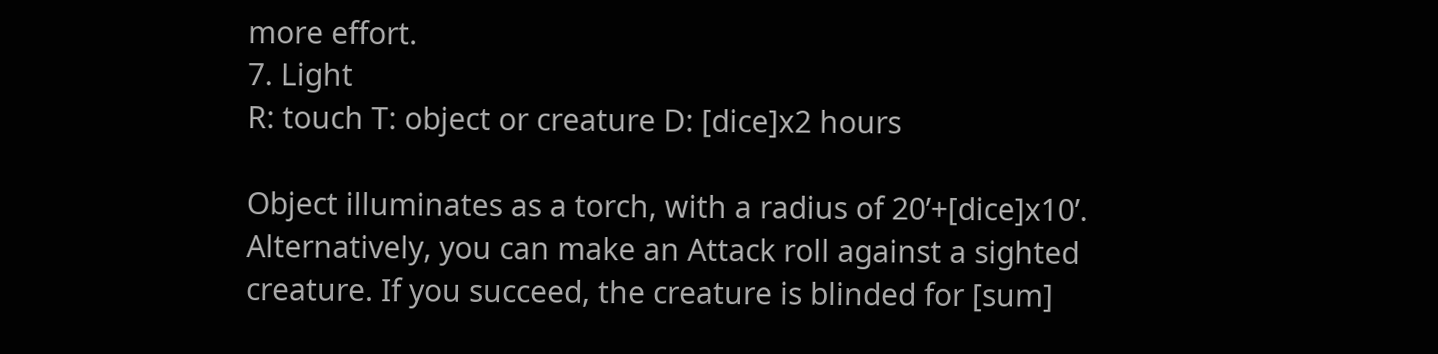more effort.
7. Light
R: touch T: object or creature D: [dice]x2 hours

Object illuminates as a torch, with a radius of 20’+[dice]x10’. Alternatively, you can make an Attack roll against a sighted creature. If you succeed, the creature is blinded for [sum]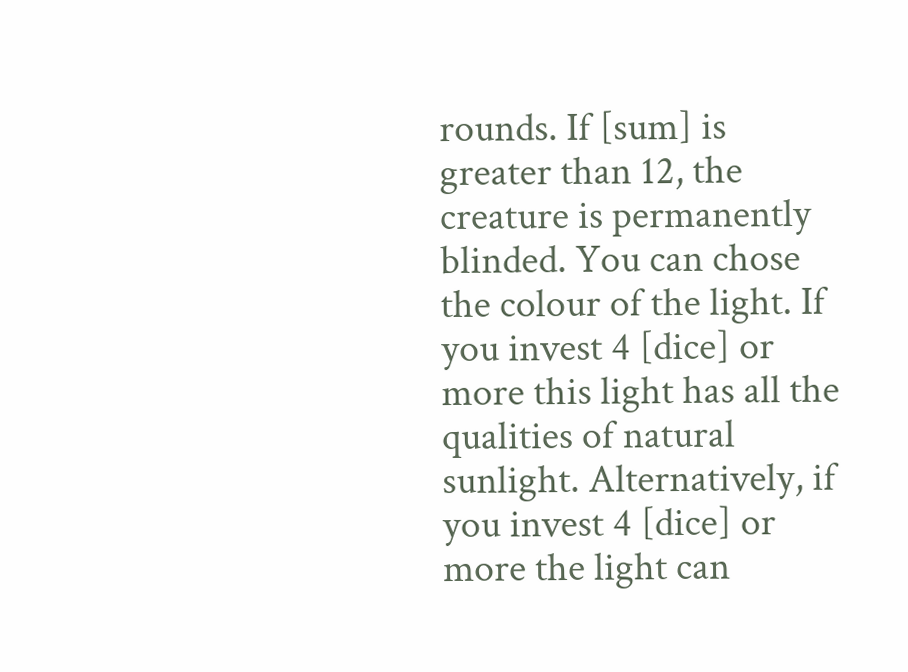rounds. If [sum] is greater than 12, the creature is permanently blinded. You can chose the colour of the light. If you invest 4 [dice] or more this light has all the qualities of natural sunlight. Alternatively, if you invest 4 [dice] or more the light can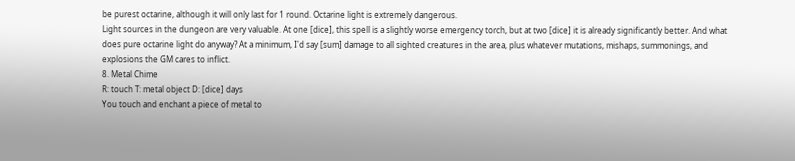be purest octarine, although it will only last for 1 round. Octarine light is extremely dangerous.
Light sources in the dungeon are very valuable. At one [dice], this spell is a slightly worse emergency torch, but at two [dice] it is already significantly better. And what does pure octarine light do anyway? At a minimum, I'd say [sum] damage to all sighted creatures in the area, plus whatever mutations, mishaps, summonings, and explosions the GM cares to inflict.
8. Metal Chime
R: touch T: metal object D: [dice] days
You touch and enchant a piece of metal to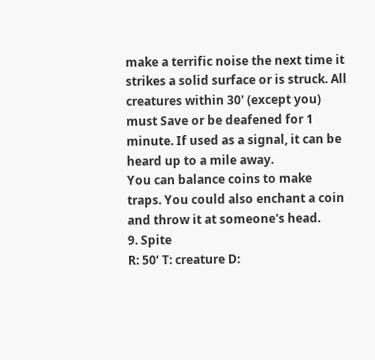make a terrific noise the next time it strikes a solid surface or is struck. All creatures within 30' (except you) must Save or be deafened for 1 minute. If used as a signal, it can be heard up to a mile away.
You can balance coins to make traps. You could also enchant a coin and throw it at someone's head.
9. Spite
R: 50‘ T: creature D: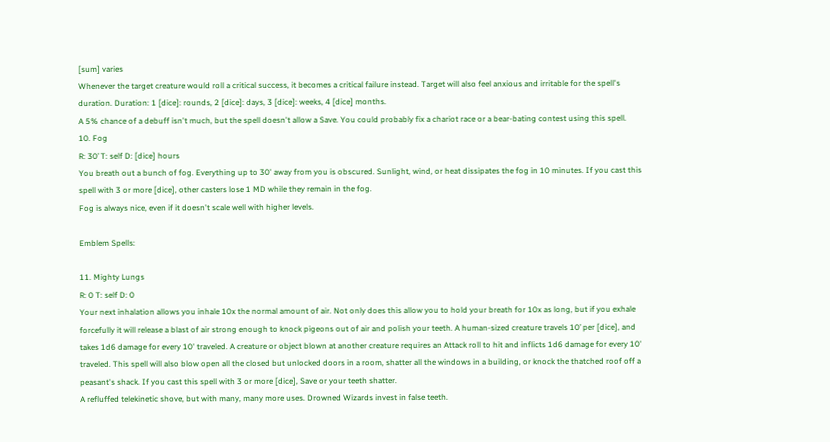[sum] varies
Whenever the target creature would roll a critical success, it becomes a critical failure instead. Target will also feel anxious and irritable for the spell's duration. Duration: 1 [dice]: rounds, 2 [dice]: days, 3 [dice]: weeks, 4 [dice] months.
A 5% chance of a debuff isn't much, but the spell doesn't allow a Save. You could probably fix a chariot race or a bear-bating contest using this spell.
10. Fog
R: 30’ T: self D: [dice] hours
You breath out a bunch of fog. Everything up to 30' away from you is obscured. Sunlight, wind, or heat dissipates the fog in 10 minutes. If you cast this spell with 3 or more [dice], other casters lose 1 MD while they remain in the fog.
Fog is always nice, even if it doesn't scale well with higher levels.

Emblem Spells:

11. Mighty Lungs
R: 0 T: self D: 0
Your next inhalation allows you inhale 10x the normal amount of air. Not only does this allow you to hold your breath for 10x as long, but if you exhale forcefully it will release a blast of air strong enough to knock pigeons out of air and polish your teeth. A human-sized creature travels 10’ per [dice], and takes 1d6 damage for every 10' traveled. A creature or object blown at another creature requires an Attack roll to hit and inflicts 1d6 damage for every 10' traveled. This spell will also blow open all the closed but unlocked doors in a room, shatter all the windows in a building, or knock the thatched roof off a peasant's shack. If you cast this spell with 3 or more [dice], Save or your teeth shatter.
A refluffed telekinetic shove, but with many, many more uses. Drowned Wizards invest in false teeth.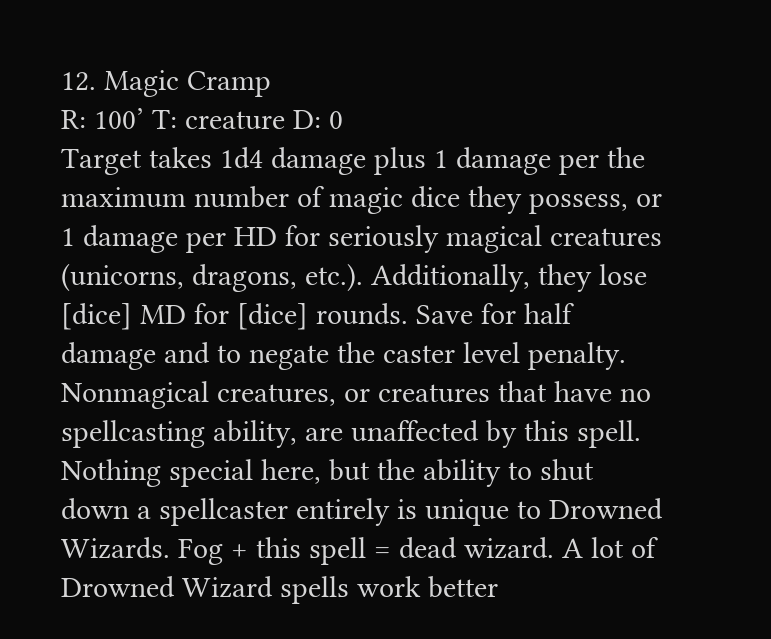12. Magic Cramp
R: 100’ T: creature D: 0
Target takes 1d4 damage plus 1 damage per the maximum number of magic dice they possess, or 1 damage per HD for seriously magical creatures (unicorns, dragons, etc.). Additionally, they lose [dice] MD for [dice] rounds. Save for half damage and to negate the caster level penalty. Nonmagical creatures, or creatures that have no spellcasting ability, are unaffected by this spell.
Nothing special here, but the ability to shut down a spellcaster entirely is unique to Drowned Wizards. Fog + this spell = dead wizard. A lot of Drowned Wizard spells work better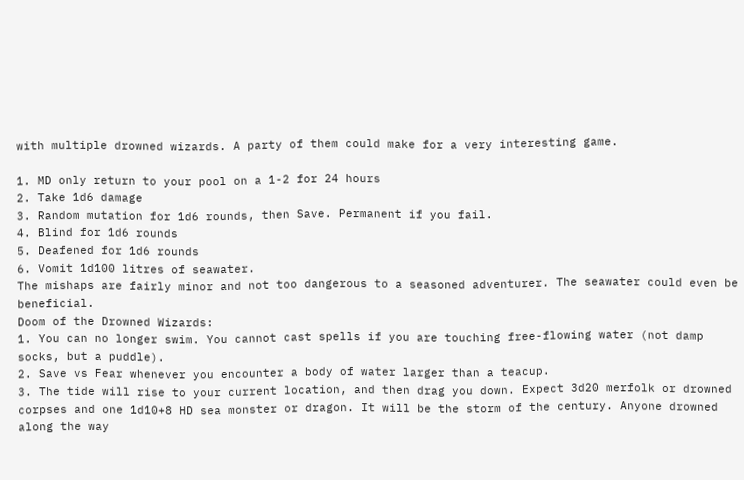with multiple drowned wizards. A party of them could make for a very interesting game.

1. MD only return to your pool on a 1-2 for 24 hours
2. Take 1d6 damage
3. Random mutation for 1d6 rounds, then Save. Permanent if you fail.
4. Blind for 1d6 rounds
5. Deafened for 1d6 rounds
6. Vomit 1d100 litres of seawater.
The mishaps are fairly minor and not too dangerous to a seasoned adventurer. The seawater could even be beneficial.
Doom of the Drowned Wizards:
1. You can no longer swim. You cannot cast spells if you are touching free-flowing water (not damp socks, but a puddle).
2. Save vs Fear whenever you encounter a body of water larger than a teacup.
3. The tide will rise to your current location, and then drag you down. Expect 3d20 merfolk or drowned corpses and one 1d10+8 HD sea monster or dragon. It will be the storm of the century. Anyone drowned along the way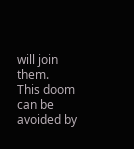will join them.
This doom can be avoided by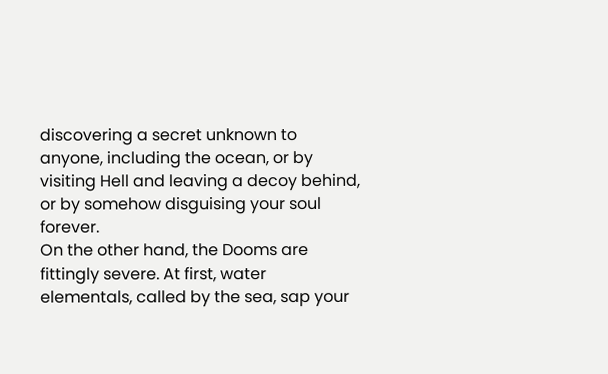discovering a secret unknown to anyone, including the ocean, or by visiting Hell and leaving a decoy behind, or by somehow disguising your soul forever.
On the other hand, the Dooms are fittingly severe. At first, water elementals, called by the sea, sap your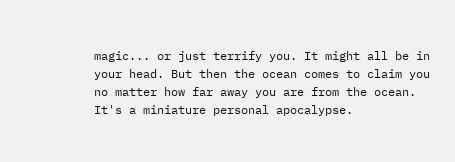magic... or just terrify you. It might all be in your head. But then the ocean comes to claim you no matter how far away you are from the ocean. It's a miniature personal apocalypse.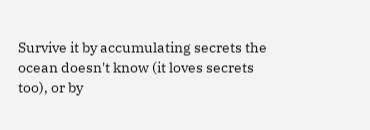Survive it by accumulating secrets the ocean doesn't know (it loves secrets too), or by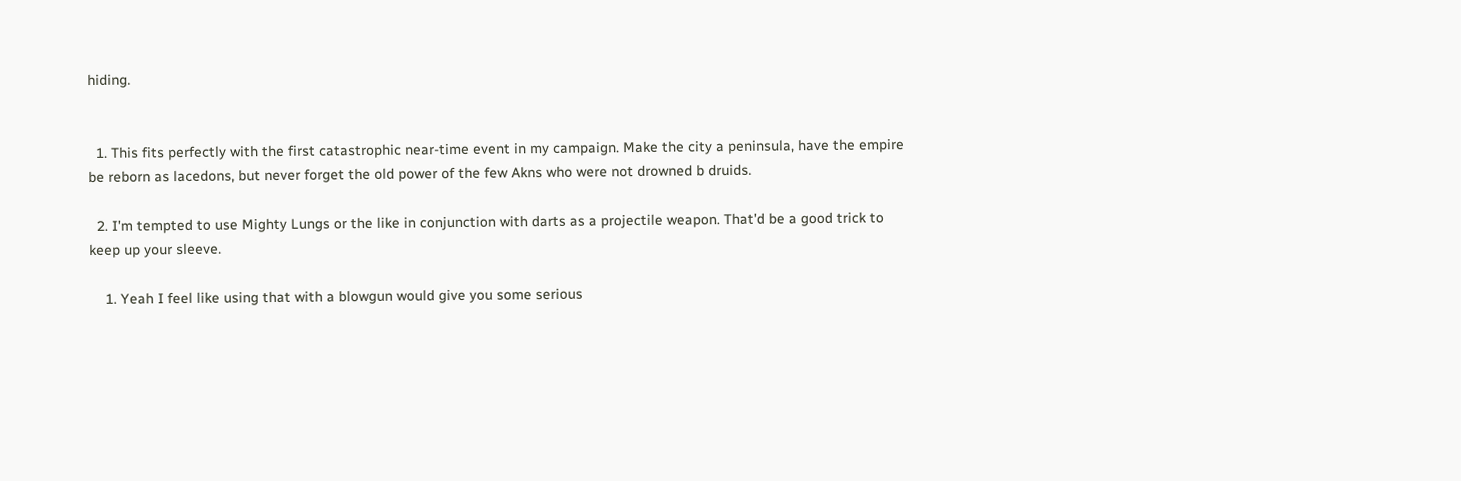hiding.


  1. This fits perfectly with the first catastrophic near-time event in my campaign. Make the city a peninsula, have the empire be reborn as lacedons, but never forget the old power of the few Akns who were not drowned b druids.

  2. I'm tempted to use Mighty Lungs or the like in conjunction with darts as a projectile weapon. That'd be a good trick to keep up your sleeve.

    1. Yeah I feel like using that with a blowgun would give you some serious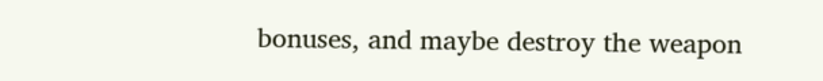bonuses, and maybe destroy the weapon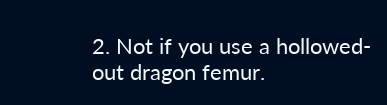2. Not if you use a hollowed-out dragon femur.